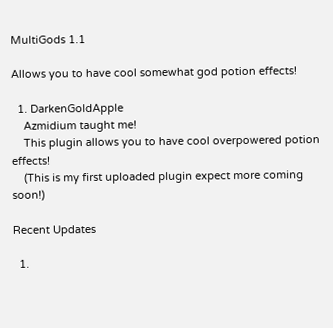MultiGods 1.1

Allows you to have cool somewhat god potion effects!

  1. DarkenGoldApple
    Azmidium taught me!
    This plugin allows you to have cool overpowered potion effects!
    (This is my first uploaded plugin expect more coming soon!)

Recent Updates

  1.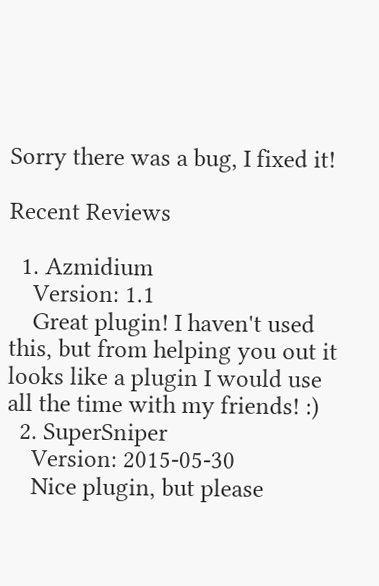Sorry there was a bug, I fixed it!

Recent Reviews

  1. Azmidium
    Version: 1.1
    Great plugin! I haven't used this, but from helping you out it looks like a plugin I would use all the time with my friends! :)
  2. SuperSniper
    Version: 2015-05-30
    Nice plugin, but please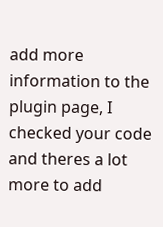add more information to the plugin page, I checked your code and theres a lot more to add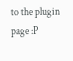to the plugin page :P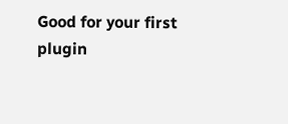Good for your first plugin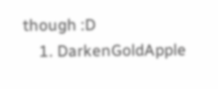though :D
    1. DarkenGoldApple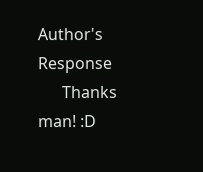Author's Response
      Thanks man! :D